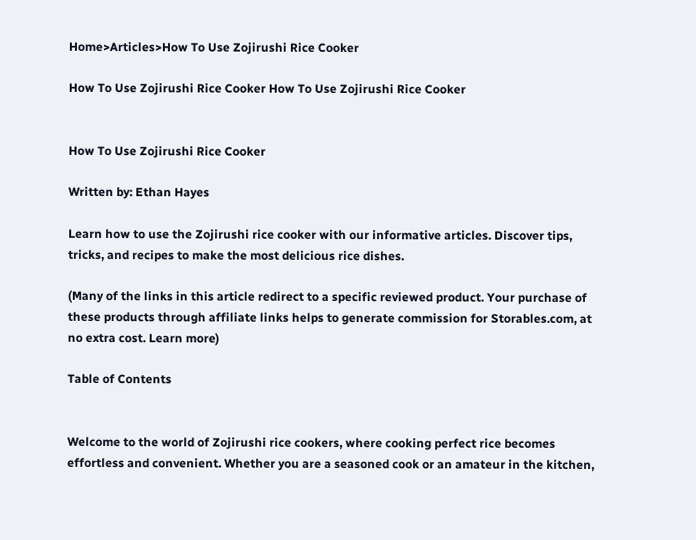Home>Articles>How To Use Zojirushi Rice Cooker

How To Use Zojirushi Rice Cooker How To Use Zojirushi Rice Cooker


How To Use Zojirushi Rice Cooker

Written by: Ethan Hayes

Learn how to use the Zojirushi rice cooker with our informative articles. Discover tips, tricks, and recipes to make the most delicious rice dishes.

(Many of the links in this article redirect to a specific reviewed product. Your purchase of these products through affiliate links helps to generate commission for Storables.com, at no extra cost. Learn more)

Table of Contents


Welcome to the world of Zojirushi rice cookers, where cooking perfect rice becomes effortless and convenient. Whether you are a seasoned cook or an amateur in the kitchen,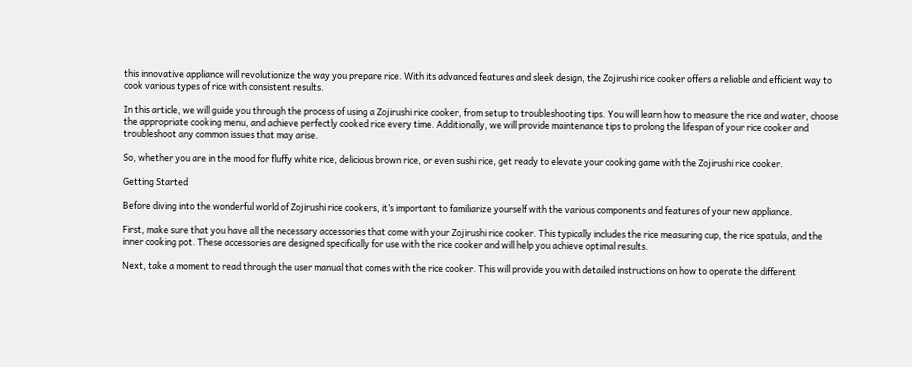this innovative appliance will revolutionize the way you prepare rice. With its advanced features and sleek design, the Zojirushi rice cooker offers a reliable and efficient way to cook various types of rice with consistent results.

In this article, we will guide you through the process of using a Zojirushi rice cooker, from setup to troubleshooting tips. You will learn how to measure the rice and water, choose the appropriate cooking menu, and achieve perfectly cooked rice every time. Additionally, we will provide maintenance tips to prolong the lifespan of your rice cooker and troubleshoot any common issues that may arise.

So, whether you are in the mood for fluffy white rice, delicious brown rice, or even sushi rice, get ready to elevate your cooking game with the Zojirushi rice cooker.

Getting Started

Before diving into the wonderful world of Zojirushi rice cookers, it’s important to familiarize yourself with the various components and features of your new appliance.

First, make sure that you have all the necessary accessories that come with your Zojirushi rice cooker. This typically includes the rice measuring cup, the rice spatula, and the inner cooking pot. These accessories are designed specifically for use with the rice cooker and will help you achieve optimal results.

Next, take a moment to read through the user manual that comes with the rice cooker. This will provide you with detailed instructions on how to operate the different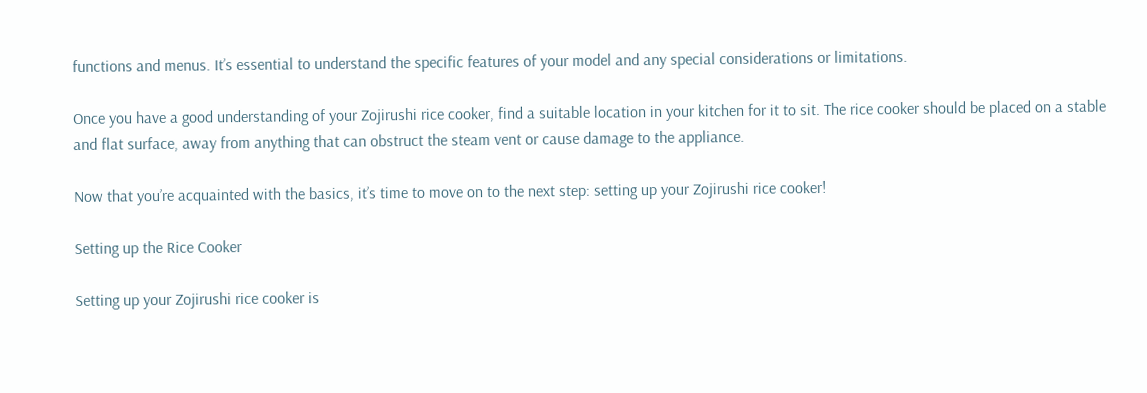functions and menus. It’s essential to understand the specific features of your model and any special considerations or limitations.

Once you have a good understanding of your Zojirushi rice cooker, find a suitable location in your kitchen for it to sit. The rice cooker should be placed on a stable and flat surface, away from anything that can obstruct the steam vent or cause damage to the appliance.

Now that you’re acquainted with the basics, it’s time to move on to the next step: setting up your Zojirushi rice cooker!

Setting up the Rice Cooker

Setting up your Zojirushi rice cooker is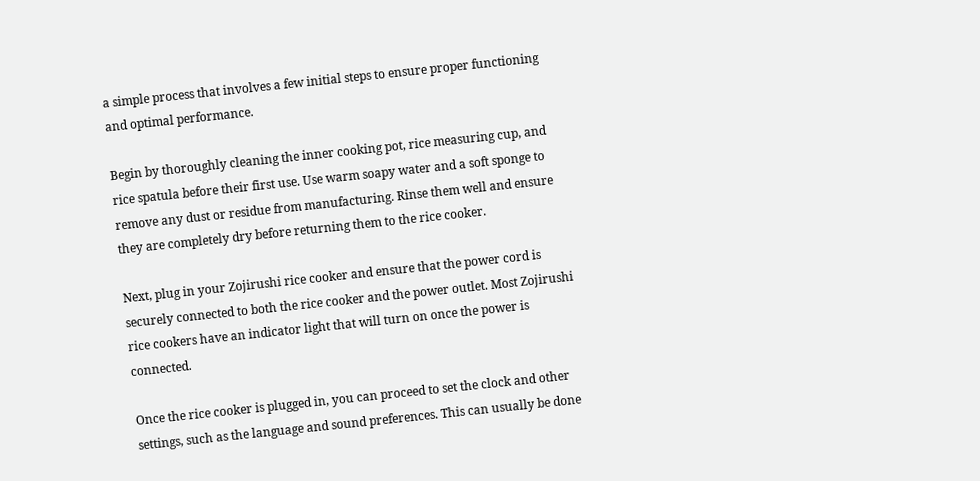a simple process that involves a few initial steps to ensure proper functioning and optimal performance.

Begin by thoroughly cleaning the inner cooking pot, rice measuring cup, and rice spatula before their first use. Use warm soapy water and a soft sponge to remove any dust or residue from manufacturing. Rinse them well and ensure they are completely dry before returning them to the rice cooker.

Next, plug in your Zojirushi rice cooker and ensure that the power cord is securely connected to both the rice cooker and the power outlet. Most Zojirushi rice cookers have an indicator light that will turn on once the power is connected.

Once the rice cooker is plugged in, you can proceed to set the clock and other settings, such as the language and sound preferences. This can usually be done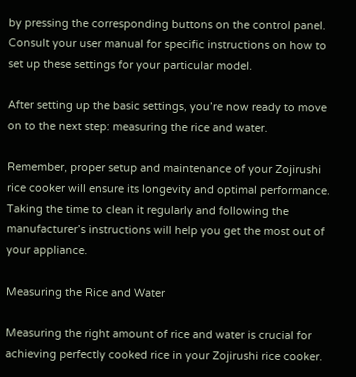by pressing the corresponding buttons on the control panel. Consult your user manual for specific instructions on how to set up these settings for your particular model.

After setting up the basic settings, you’re now ready to move on to the next step: measuring the rice and water.

Remember, proper setup and maintenance of your Zojirushi rice cooker will ensure its longevity and optimal performance. Taking the time to clean it regularly and following the manufacturer’s instructions will help you get the most out of your appliance.

Measuring the Rice and Water

Measuring the right amount of rice and water is crucial for achieving perfectly cooked rice in your Zojirushi rice cooker.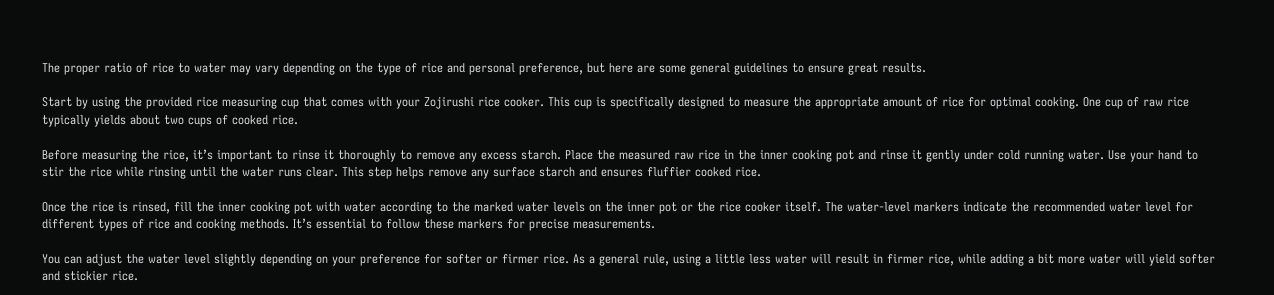The proper ratio of rice to water may vary depending on the type of rice and personal preference, but here are some general guidelines to ensure great results.

Start by using the provided rice measuring cup that comes with your Zojirushi rice cooker. This cup is specifically designed to measure the appropriate amount of rice for optimal cooking. One cup of raw rice typically yields about two cups of cooked rice.

Before measuring the rice, it’s important to rinse it thoroughly to remove any excess starch. Place the measured raw rice in the inner cooking pot and rinse it gently under cold running water. Use your hand to stir the rice while rinsing until the water runs clear. This step helps remove any surface starch and ensures fluffier cooked rice.

Once the rice is rinsed, fill the inner cooking pot with water according to the marked water levels on the inner pot or the rice cooker itself. The water-level markers indicate the recommended water level for different types of rice and cooking methods. It’s essential to follow these markers for precise measurements.

You can adjust the water level slightly depending on your preference for softer or firmer rice. As a general rule, using a little less water will result in firmer rice, while adding a bit more water will yield softer and stickier rice.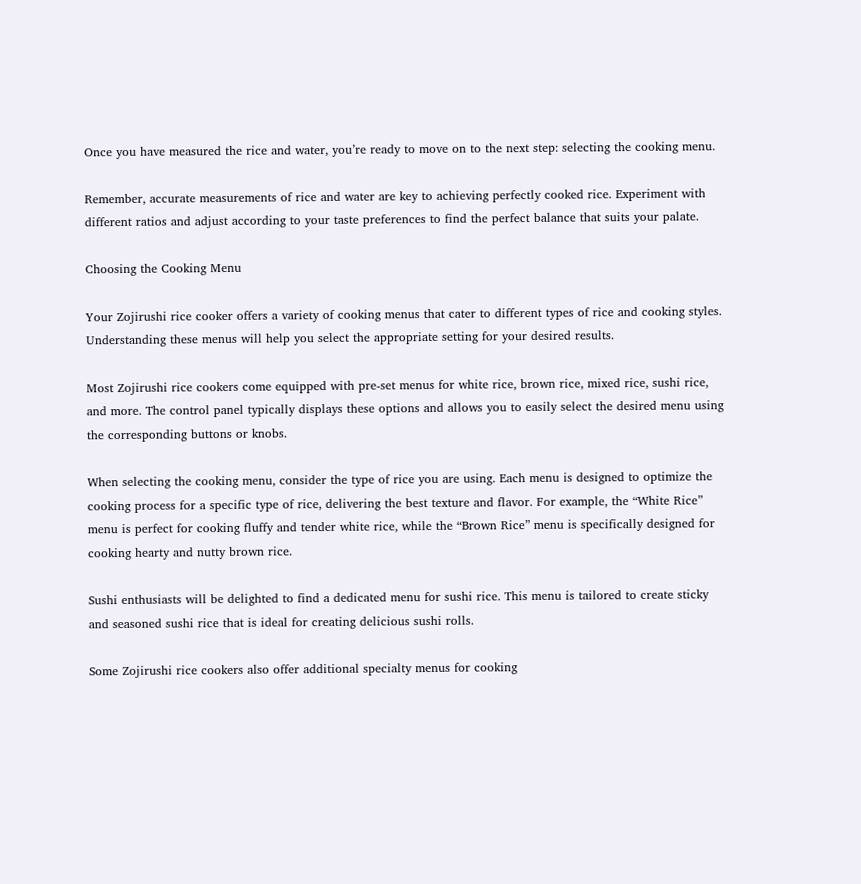Once you have measured the rice and water, you’re ready to move on to the next step: selecting the cooking menu.

Remember, accurate measurements of rice and water are key to achieving perfectly cooked rice. Experiment with different ratios and adjust according to your taste preferences to find the perfect balance that suits your palate.

Choosing the Cooking Menu

Your Zojirushi rice cooker offers a variety of cooking menus that cater to different types of rice and cooking styles. Understanding these menus will help you select the appropriate setting for your desired results.

Most Zojirushi rice cookers come equipped with pre-set menus for white rice, brown rice, mixed rice, sushi rice, and more. The control panel typically displays these options and allows you to easily select the desired menu using the corresponding buttons or knobs.

When selecting the cooking menu, consider the type of rice you are using. Each menu is designed to optimize the cooking process for a specific type of rice, delivering the best texture and flavor. For example, the “White Rice” menu is perfect for cooking fluffy and tender white rice, while the “Brown Rice” menu is specifically designed for cooking hearty and nutty brown rice.

Sushi enthusiasts will be delighted to find a dedicated menu for sushi rice. This menu is tailored to create sticky and seasoned sushi rice that is ideal for creating delicious sushi rolls.

Some Zojirushi rice cookers also offer additional specialty menus for cooking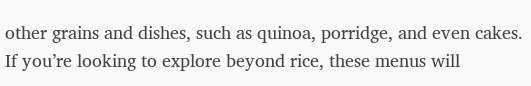other grains and dishes, such as quinoa, porridge, and even cakes. If you’re looking to explore beyond rice, these menus will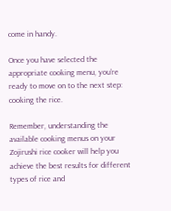come in handy.

Once you have selected the appropriate cooking menu, you’re ready to move on to the next step: cooking the rice.

Remember, understanding the available cooking menus on your Zojirushi rice cooker will help you achieve the best results for different types of rice and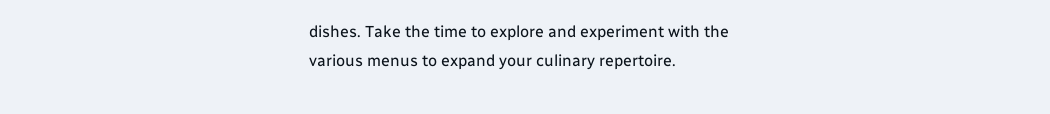dishes. Take the time to explore and experiment with the various menus to expand your culinary repertoire.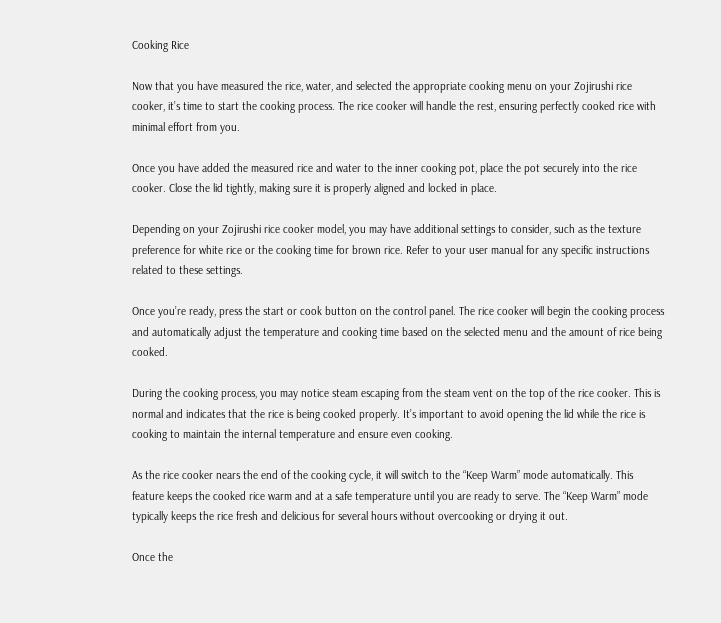Cooking Rice

Now that you have measured the rice, water, and selected the appropriate cooking menu on your Zojirushi rice cooker, it’s time to start the cooking process. The rice cooker will handle the rest, ensuring perfectly cooked rice with minimal effort from you.

Once you have added the measured rice and water to the inner cooking pot, place the pot securely into the rice cooker. Close the lid tightly, making sure it is properly aligned and locked in place.

Depending on your Zojirushi rice cooker model, you may have additional settings to consider, such as the texture preference for white rice or the cooking time for brown rice. Refer to your user manual for any specific instructions related to these settings.

Once you’re ready, press the start or cook button on the control panel. The rice cooker will begin the cooking process and automatically adjust the temperature and cooking time based on the selected menu and the amount of rice being cooked.

During the cooking process, you may notice steam escaping from the steam vent on the top of the rice cooker. This is normal and indicates that the rice is being cooked properly. It’s important to avoid opening the lid while the rice is cooking to maintain the internal temperature and ensure even cooking.

As the rice cooker nears the end of the cooking cycle, it will switch to the “Keep Warm” mode automatically. This feature keeps the cooked rice warm and at a safe temperature until you are ready to serve. The “Keep Warm” mode typically keeps the rice fresh and delicious for several hours without overcooking or drying it out.

Once the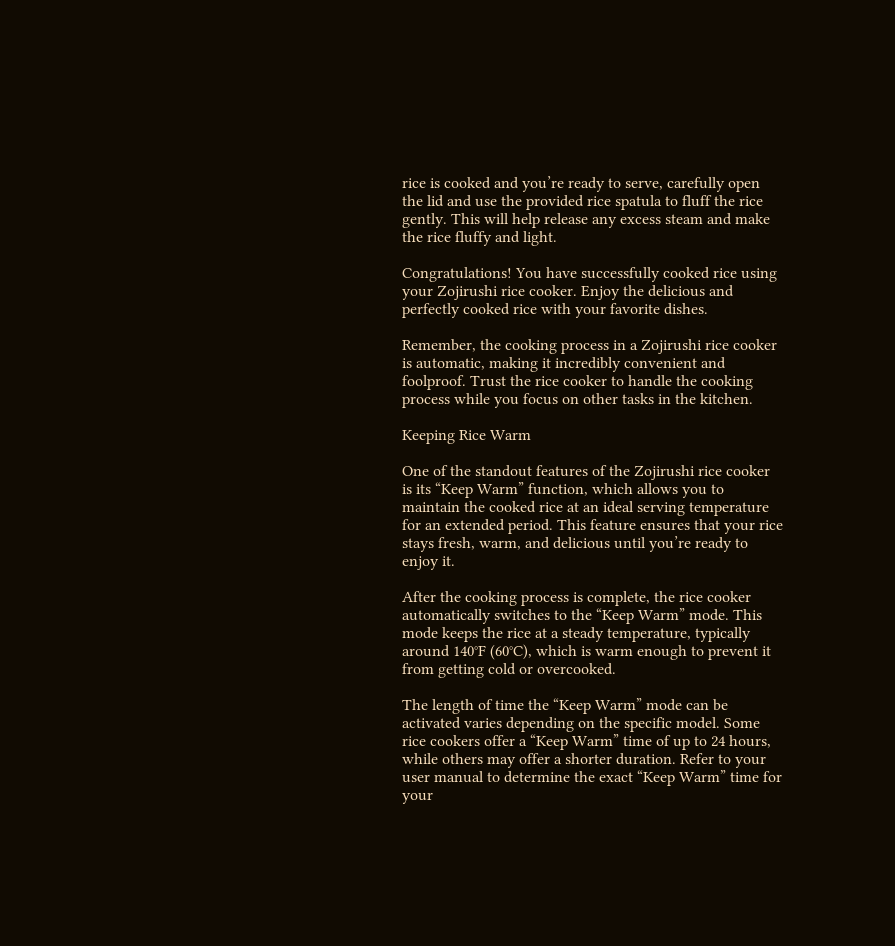rice is cooked and you’re ready to serve, carefully open the lid and use the provided rice spatula to fluff the rice gently. This will help release any excess steam and make the rice fluffy and light.

Congratulations! You have successfully cooked rice using your Zojirushi rice cooker. Enjoy the delicious and perfectly cooked rice with your favorite dishes.

Remember, the cooking process in a Zojirushi rice cooker is automatic, making it incredibly convenient and foolproof. Trust the rice cooker to handle the cooking process while you focus on other tasks in the kitchen.

Keeping Rice Warm

One of the standout features of the Zojirushi rice cooker is its “Keep Warm” function, which allows you to maintain the cooked rice at an ideal serving temperature for an extended period. This feature ensures that your rice stays fresh, warm, and delicious until you’re ready to enjoy it.

After the cooking process is complete, the rice cooker automatically switches to the “Keep Warm” mode. This mode keeps the rice at a steady temperature, typically around 140°F (60°C), which is warm enough to prevent it from getting cold or overcooked.

The length of time the “Keep Warm” mode can be activated varies depending on the specific model. Some rice cookers offer a “Keep Warm” time of up to 24 hours, while others may offer a shorter duration. Refer to your user manual to determine the exact “Keep Warm” time for your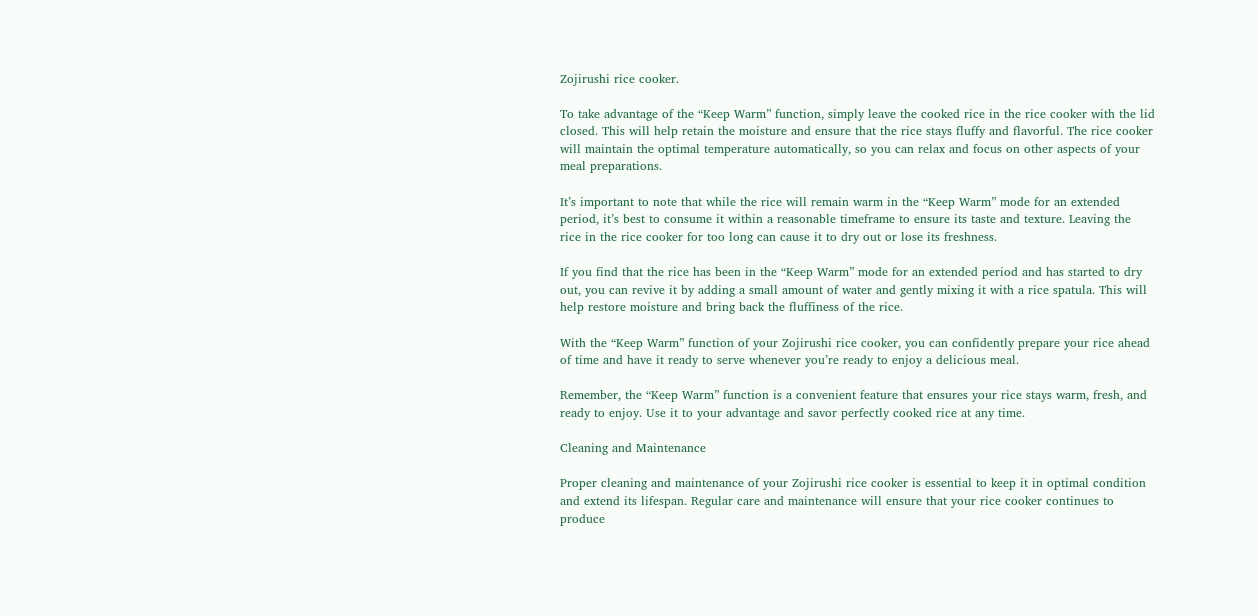Zojirushi rice cooker.

To take advantage of the “Keep Warm” function, simply leave the cooked rice in the rice cooker with the lid closed. This will help retain the moisture and ensure that the rice stays fluffy and flavorful. The rice cooker will maintain the optimal temperature automatically, so you can relax and focus on other aspects of your meal preparations.

It’s important to note that while the rice will remain warm in the “Keep Warm” mode for an extended period, it’s best to consume it within a reasonable timeframe to ensure its taste and texture. Leaving the rice in the rice cooker for too long can cause it to dry out or lose its freshness.

If you find that the rice has been in the “Keep Warm” mode for an extended period and has started to dry out, you can revive it by adding a small amount of water and gently mixing it with a rice spatula. This will help restore moisture and bring back the fluffiness of the rice.

With the “Keep Warm” function of your Zojirushi rice cooker, you can confidently prepare your rice ahead of time and have it ready to serve whenever you’re ready to enjoy a delicious meal.

Remember, the “Keep Warm” function is a convenient feature that ensures your rice stays warm, fresh, and ready to enjoy. Use it to your advantage and savor perfectly cooked rice at any time.

Cleaning and Maintenance

Proper cleaning and maintenance of your Zojirushi rice cooker is essential to keep it in optimal condition and extend its lifespan. Regular care and maintenance will ensure that your rice cooker continues to produce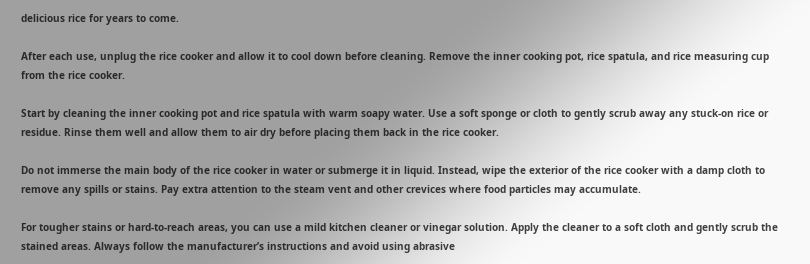delicious rice for years to come.

After each use, unplug the rice cooker and allow it to cool down before cleaning. Remove the inner cooking pot, rice spatula, and rice measuring cup from the rice cooker.

Start by cleaning the inner cooking pot and rice spatula with warm soapy water. Use a soft sponge or cloth to gently scrub away any stuck-on rice or residue. Rinse them well and allow them to air dry before placing them back in the rice cooker.

Do not immerse the main body of the rice cooker in water or submerge it in liquid. Instead, wipe the exterior of the rice cooker with a damp cloth to remove any spills or stains. Pay extra attention to the steam vent and other crevices where food particles may accumulate.

For tougher stains or hard-to-reach areas, you can use a mild kitchen cleaner or vinegar solution. Apply the cleaner to a soft cloth and gently scrub the stained areas. Always follow the manufacturer’s instructions and avoid using abrasive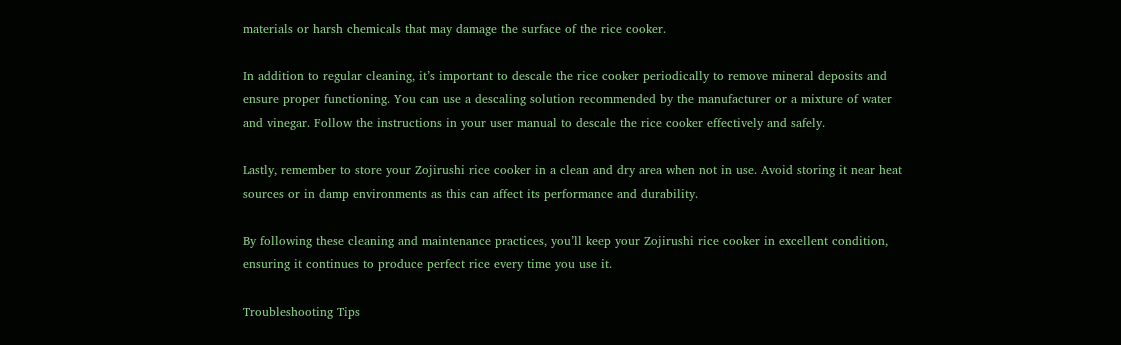materials or harsh chemicals that may damage the surface of the rice cooker.

In addition to regular cleaning, it’s important to descale the rice cooker periodically to remove mineral deposits and ensure proper functioning. You can use a descaling solution recommended by the manufacturer or a mixture of water and vinegar. Follow the instructions in your user manual to descale the rice cooker effectively and safely.

Lastly, remember to store your Zojirushi rice cooker in a clean and dry area when not in use. Avoid storing it near heat sources or in damp environments as this can affect its performance and durability.

By following these cleaning and maintenance practices, you’ll keep your Zojirushi rice cooker in excellent condition, ensuring it continues to produce perfect rice every time you use it.

Troubleshooting Tips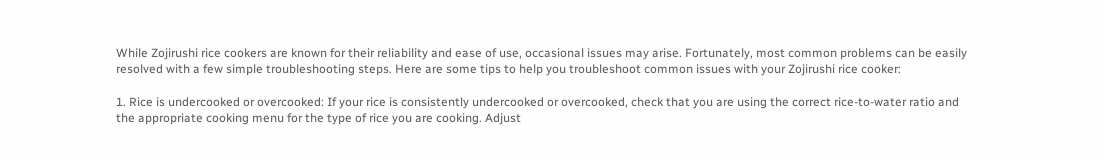While Zojirushi rice cookers are known for their reliability and ease of use, occasional issues may arise. Fortunately, most common problems can be easily resolved with a few simple troubleshooting steps. Here are some tips to help you troubleshoot common issues with your Zojirushi rice cooker:

1. Rice is undercooked or overcooked: If your rice is consistently undercooked or overcooked, check that you are using the correct rice-to-water ratio and the appropriate cooking menu for the type of rice you are cooking. Adjust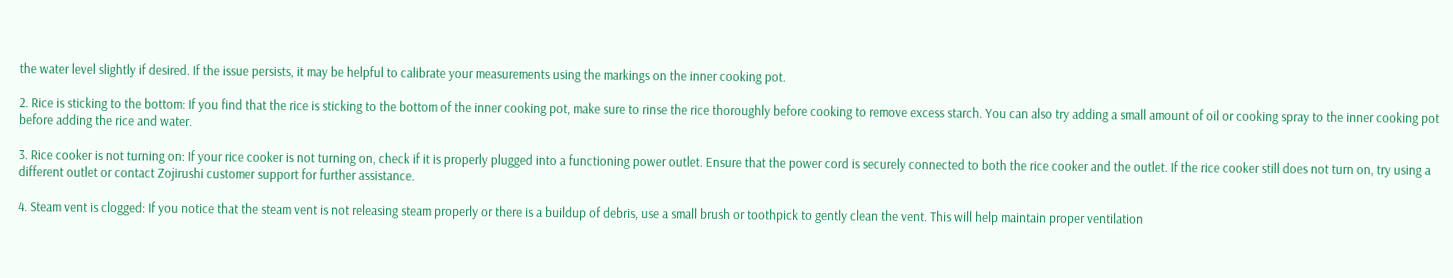the water level slightly if desired. If the issue persists, it may be helpful to calibrate your measurements using the markings on the inner cooking pot.

2. Rice is sticking to the bottom: If you find that the rice is sticking to the bottom of the inner cooking pot, make sure to rinse the rice thoroughly before cooking to remove excess starch. You can also try adding a small amount of oil or cooking spray to the inner cooking pot before adding the rice and water.

3. Rice cooker is not turning on: If your rice cooker is not turning on, check if it is properly plugged into a functioning power outlet. Ensure that the power cord is securely connected to both the rice cooker and the outlet. If the rice cooker still does not turn on, try using a different outlet or contact Zojirushi customer support for further assistance.

4. Steam vent is clogged: If you notice that the steam vent is not releasing steam properly or there is a buildup of debris, use a small brush or toothpick to gently clean the vent. This will help maintain proper ventilation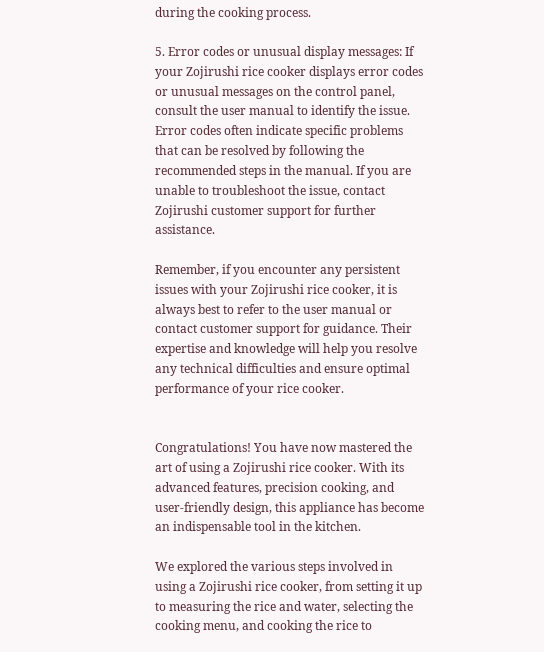during the cooking process.

5. Error codes or unusual display messages: If your Zojirushi rice cooker displays error codes or unusual messages on the control panel, consult the user manual to identify the issue. Error codes often indicate specific problems that can be resolved by following the recommended steps in the manual. If you are unable to troubleshoot the issue, contact Zojirushi customer support for further assistance.

Remember, if you encounter any persistent issues with your Zojirushi rice cooker, it is always best to refer to the user manual or contact customer support for guidance. Their expertise and knowledge will help you resolve any technical difficulties and ensure optimal performance of your rice cooker.


Congratulations! You have now mastered the art of using a Zojirushi rice cooker. With its advanced features, precision cooking, and user-friendly design, this appliance has become an indispensable tool in the kitchen.

We explored the various steps involved in using a Zojirushi rice cooker, from setting it up to measuring the rice and water, selecting the cooking menu, and cooking the rice to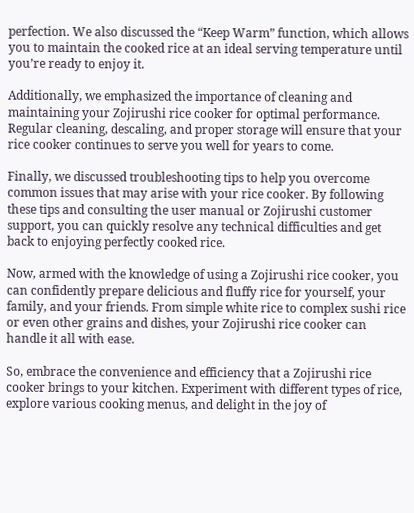perfection. We also discussed the “Keep Warm” function, which allows you to maintain the cooked rice at an ideal serving temperature until you’re ready to enjoy it.

Additionally, we emphasized the importance of cleaning and maintaining your Zojirushi rice cooker for optimal performance. Regular cleaning, descaling, and proper storage will ensure that your rice cooker continues to serve you well for years to come.

Finally, we discussed troubleshooting tips to help you overcome common issues that may arise with your rice cooker. By following these tips and consulting the user manual or Zojirushi customer support, you can quickly resolve any technical difficulties and get back to enjoying perfectly cooked rice.

Now, armed with the knowledge of using a Zojirushi rice cooker, you can confidently prepare delicious and fluffy rice for yourself, your family, and your friends. From simple white rice to complex sushi rice or even other grains and dishes, your Zojirushi rice cooker can handle it all with ease.

So, embrace the convenience and efficiency that a Zojirushi rice cooker brings to your kitchen. Experiment with different types of rice, explore various cooking menus, and delight in the joy of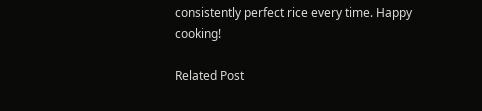consistently perfect rice every time. Happy cooking!

Related Post